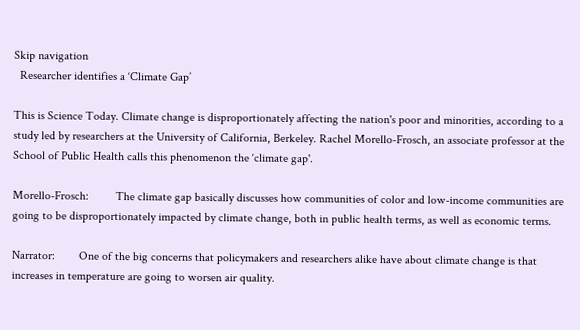Skip navigation
  Researcher identifies a ‘Climate Gap’

This is Science Today. Climate change is disproportionately affecting the nation's poor and minorities, according to a study led by researchers at the University of California, Berkeley. Rachel Morello-Frosch, an associate professor at the School of Public Health calls this phenomenon the ‘climate gap'.

Morello-Frosch:         The climate gap basically discusses how communities of color and low-income communities are going to be disproportionately impacted by climate change, both in public health terms, as well as economic terms.

Narrator:        One of the big concerns that policymakers and researchers alike have about climate change is that increases in temperature are going to worsen air quality.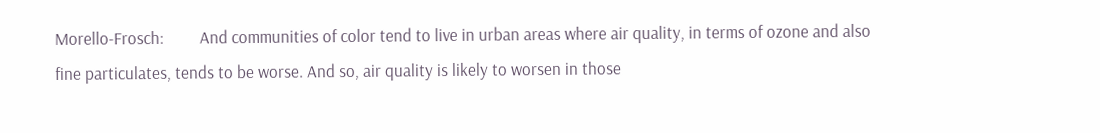Morello-Frosch:         And communities of color tend to live in urban areas where air quality, in terms of ozone and also fine particulates, tends to be worse. And so, air quality is likely to worsen in those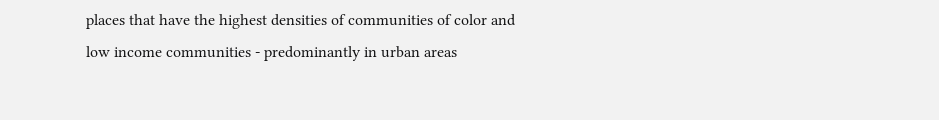places that have the highest densities of communities of color and low income communities - predominantly in urban areas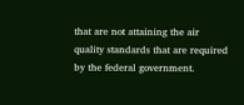that are not attaining the air quality standards that are required by the federal government.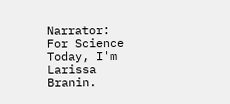Narrator:        For Science Today, I'm Larissa Branin.